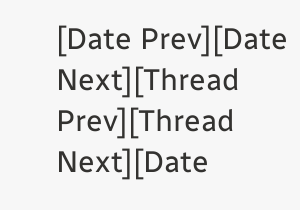[Date Prev][Date Next][Thread Prev][Thread Next][Date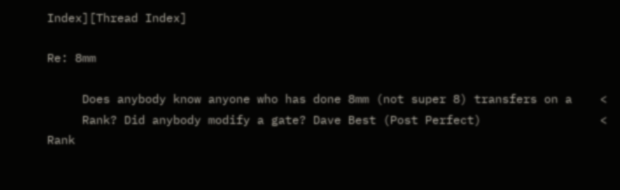Index][Thread Index]

Re: 8mm

     Does anybody know anyone who has done 8mm (not super 8) transfers on a    <
     Rank? Did anybody modify a gate? Dave Best (Post Perfect)                 <
Rank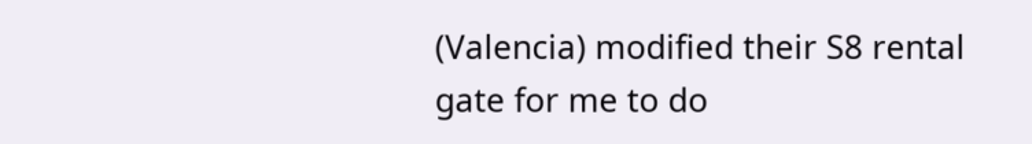(Valencia) modified their S8 rental gate for me to do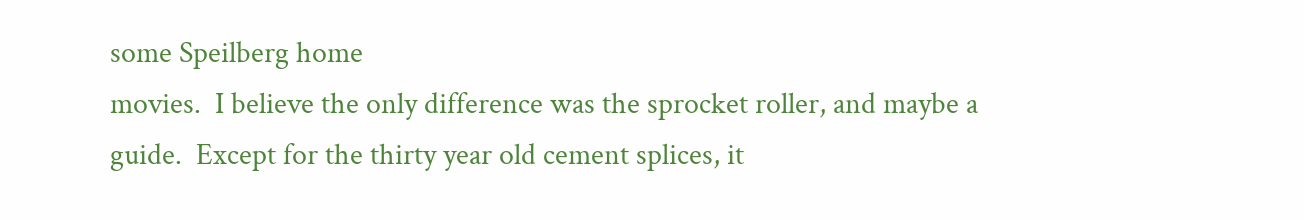some Speilberg home
movies.  I believe the only difference was the sprocket roller, and maybe a
guide.  Except for the thirty year old cement splices, it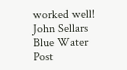worked well!
John Sellars
Blue Water Post